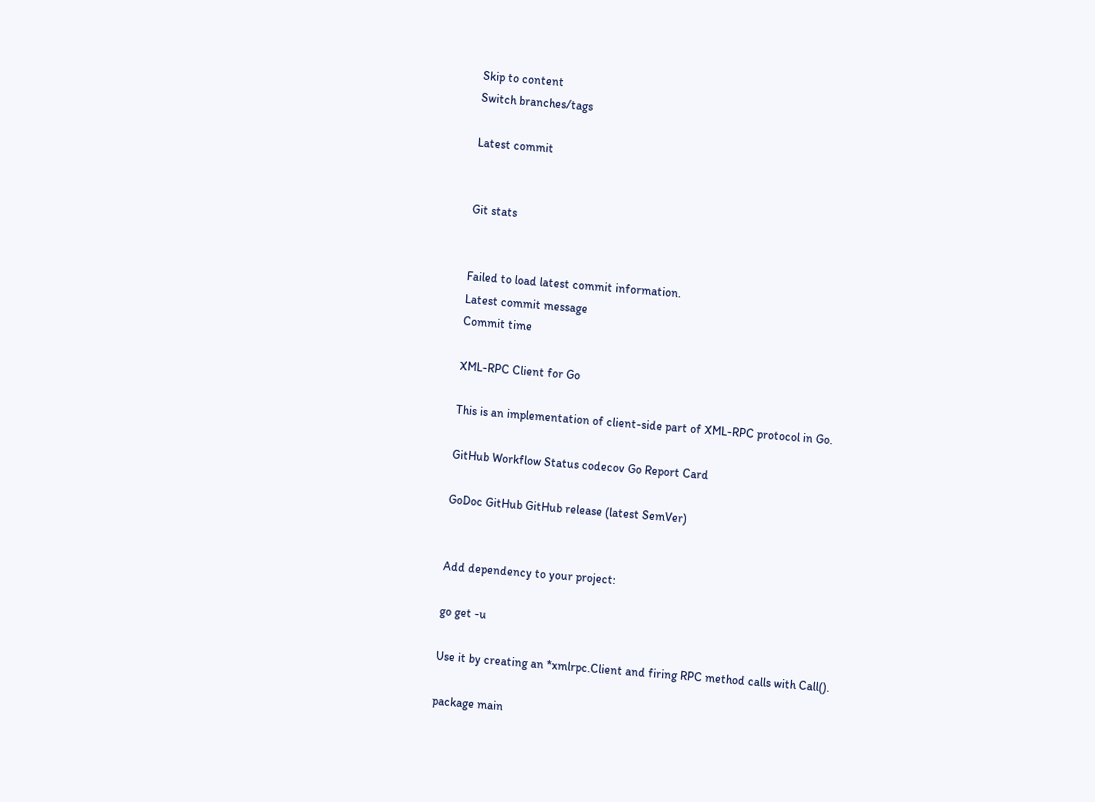Skip to content
Switch branches/tags

Latest commit


Git stats


Failed to load latest commit information.
Latest commit message
Commit time

XML-RPC Client for Go

This is an implementation of client-side part of XML-RPC protocol in Go.

GitHub Workflow Status codecov Go Report Card

GoDoc GitHub GitHub release (latest SemVer)


Add dependency to your project:

go get -u

Use it by creating an *xmlrpc.Client and firing RPC method calls with Call().

package main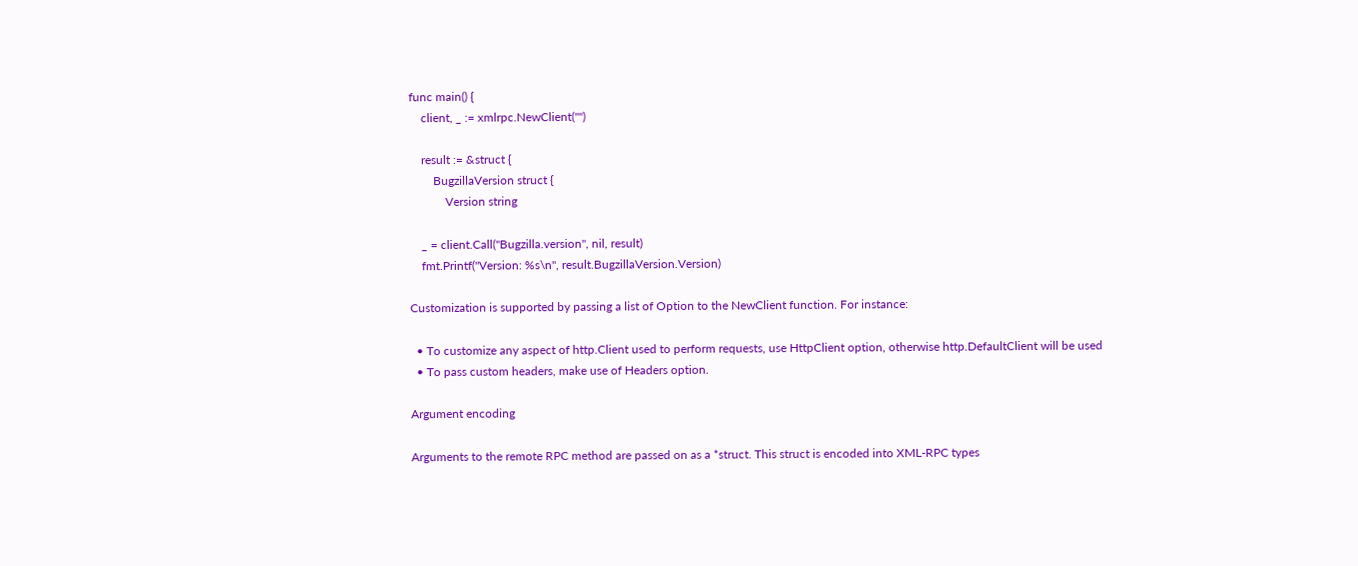func main() {
    client, _ := xmlrpc.NewClient("")

    result := &struct {
        BugzillaVersion struct {
            Version string

    _ = client.Call("Bugzilla.version", nil, result)
    fmt.Printf("Version: %s\n", result.BugzillaVersion.Version)

Customization is supported by passing a list of Option to the NewClient function. For instance:

  • To customize any aspect of http.Client used to perform requests, use HttpClient option, otherwise http.DefaultClient will be used
  • To pass custom headers, make use of Headers option.

Argument encoding

Arguments to the remote RPC method are passed on as a *struct. This struct is encoded into XML-RPC types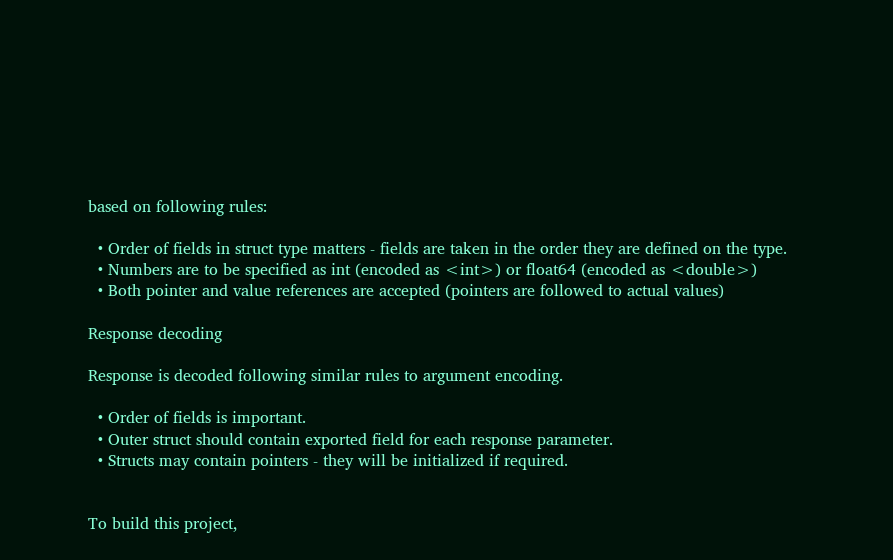based on following rules:

  • Order of fields in struct type matters - fields are taken in the order they are defined on the type.
  • Numbers are to be specified as int (encoded as <int>) or float64 (encoded as <double>)
  • Both pointer and value references are accepted (pointers are followed to actual values)

Response decoding

Response is decoded following similar rules to argument encoding.

  • Order of fields is important.
  • Outer struct should contain exported field for each response parameter.
  • Structs may contain pointers - they will be initialized if required.


To build this project,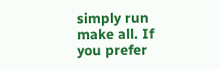simply run make all. If you prefer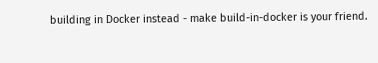building in Docker instead - make build-in-docker is your friend.